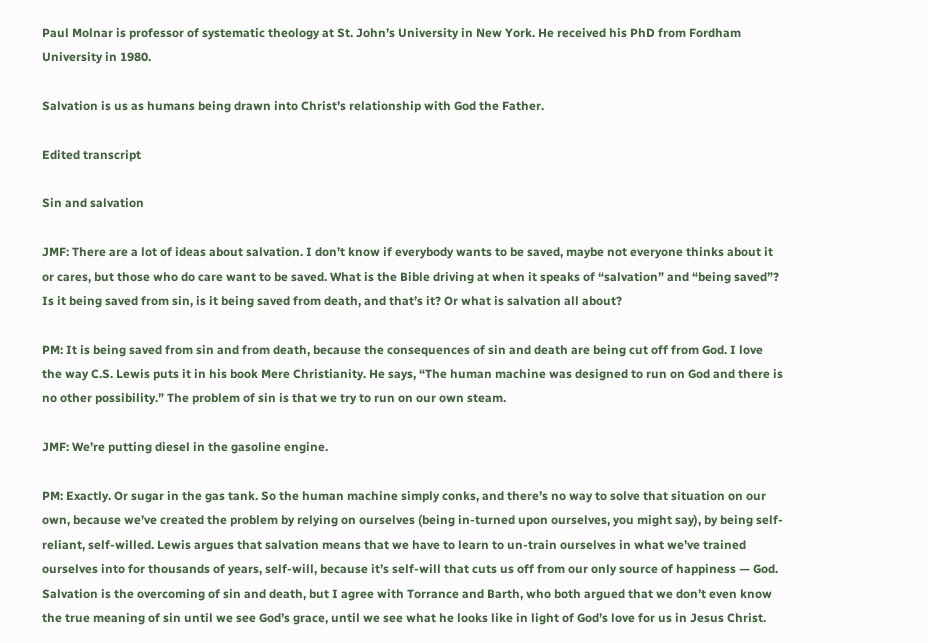Paul Molnar is professor of systematic theology at St. John’s University in New York. He received his PhD from Fordham University in 1980.

Salvation is us as humans being drawn into Christ’s relationship with God the Father.

Edited transcript

Sin and salvation

JMF: There are a lot of ideas about salvation. I don’t know if everybody wants to be saved, maybe not everyone thinks about it or cares, but those who do care want to be saved. What is the Bible driving at when it speaks of “salvation” and “being saved”? Is it being saved from sin, is it being saved from death, and that’s it? Or what is salvation all about?

PM: It is being saved from sin and from death, because the consequences of sin and death are being cut off from God. I love the way C.S. Lewis puts it in his book Mere Christianity. He says, “The human machine was designed to run on God and there is no other possibility.” The problem of sin is that we try to run on our own steam.

JMF: We’re putting diesel in the gasoline engine.

PM: Exactly. Or sugar in the gas tank. So the human machine simply conks, and there’s no way to solve that situation on our own, because we’ve created the problem by relying on ourselves (being in-turned upon ourselves, you might say), by being self-reliant, self-willed. Lewis argues that salvation means that we have to learn to un-train ourselves in what we’ve trained ourselves into for thousands of years, self-will, because it’s self-will that cuts us off from our only source of happiness — God. Salvation is the overcoming of sin and death, but I agree with Torrance and Barth, who both argued that we don’t even know the true meaning of sin until we see God’s grace, until we see what he looks like in light of God’s love for us in Jesus Christ.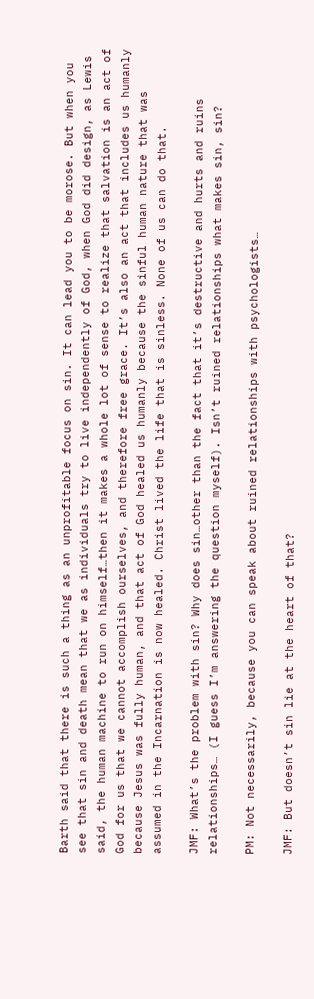Barth said that there is such a thing as an unprofitable focus on sin. It can lead you to be morose. But when you see that sin and death mean that we as individuals try to live independently of God, when God did design, as Lewis said, the human machine to run on himself…then it makes a whole lot of sense to realize that salvation is an act of God for us that we cannot accomplish ourselves, and therefore free grace. It’s also an act that includes us humanly because Jesus was fully human, and that act of God healed us humanly because the sinful human nature that was assumed in the Incarnation is now healed. Christ lived the life that is sinless. None of us can do that.

JMF: What’s the problem with sin? Why does sin…other than the fact that it’s destructive and hurts and ruins relationships… (I guess I’m answering the question myself). Isn’t ruined relationships what makes sin, sin?

PM: Not necessarily, because you can speak about ruined relationships with psychologists…

JMF: But doesn’t sin lie at the heart of that?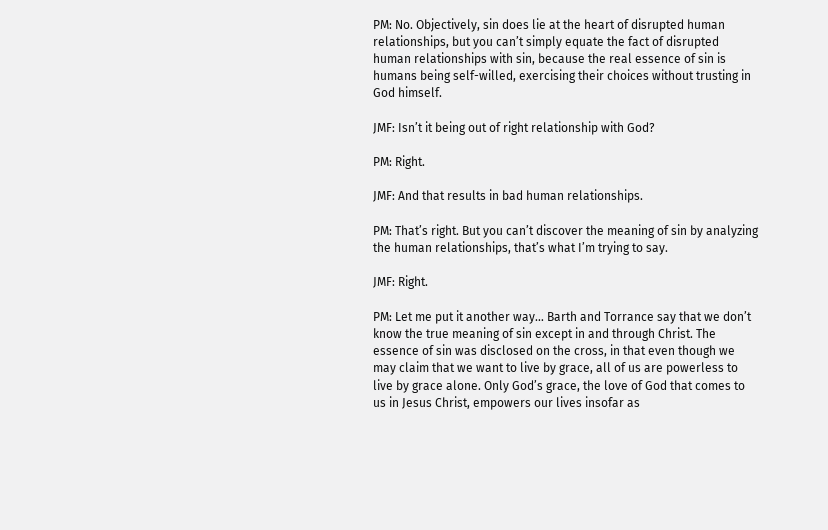PM: No. Objectively, sin does lie at the heart of disrupted human relationships, but you can’t simply equate the fact of disrupted human relationships with sin, because the real essence of sin is humans being self-willed, exercising their choices without trusting in God himself.

JMF: Isn’t it being out of right relationship with God?

PM: Right.

JMF: And that results in bad human relationships.

PM: That’s right. But you can’t discover the meaning of sin by analyzing the human relationships, that’s what I’m trying to say.

JMF: Right.

PM: Let me put it another way… Barth and Torrance say that we don’t know the true meaning of sin except in and through Christ. The essence of sin was disclosed on the cross, in that even though we may claim that we want to live by grace, all of us are powerless to live by grace alone. Only God’s grace, the love of God that comes to us in Jesus Christ, empowers our lives insofar as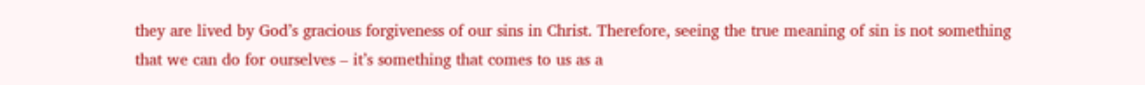they are lived by God’s gracious forgiveness of our sins in Christ. Therefore, seeing the true meaning of sin is not something that we can do for ourselves – it’s something that comes to us as a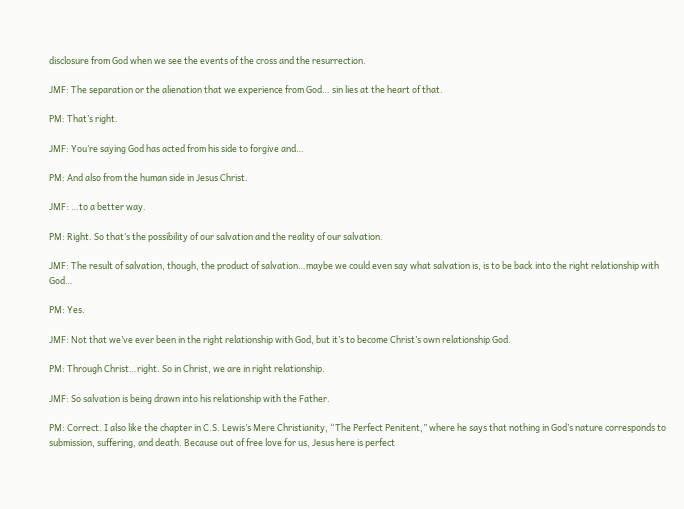disclosure from God when we see the events of the cross and the resurrection.

JMF: The separation or the alienation that we experience from God… sin lies at the heart of that.

PM: That’s right.

JMF: You’re saying God has acted from his side to forgive and…

PM: And also from the human side in Jesus Christ.

JMF: …to a better way.

PM: Right. So that’s the possibility of our salvation and the reality of our salvation.

JMF: The result of salvation, though, the product of salvation…maybe we could even say what salvation is, is to be back into the right relationship with God…

PM: Yes.

JMF: Not that we’ve ever been in the right relationship with God, but it’s to become Christ’s own relationship God.

PM: Through Christ…right. So in Christ, we are in right relationship.

JMF: So salvation is being drawn into his relationship with the Father.

PM: Correct. I also like the chapter in C.S. Lewis’s Mere Christianity, “The Perfect Penitent,” where he says that nothing in God’s nature corresponds to submission, suffering, and death. Because out of free love for us, Jesus here is perfect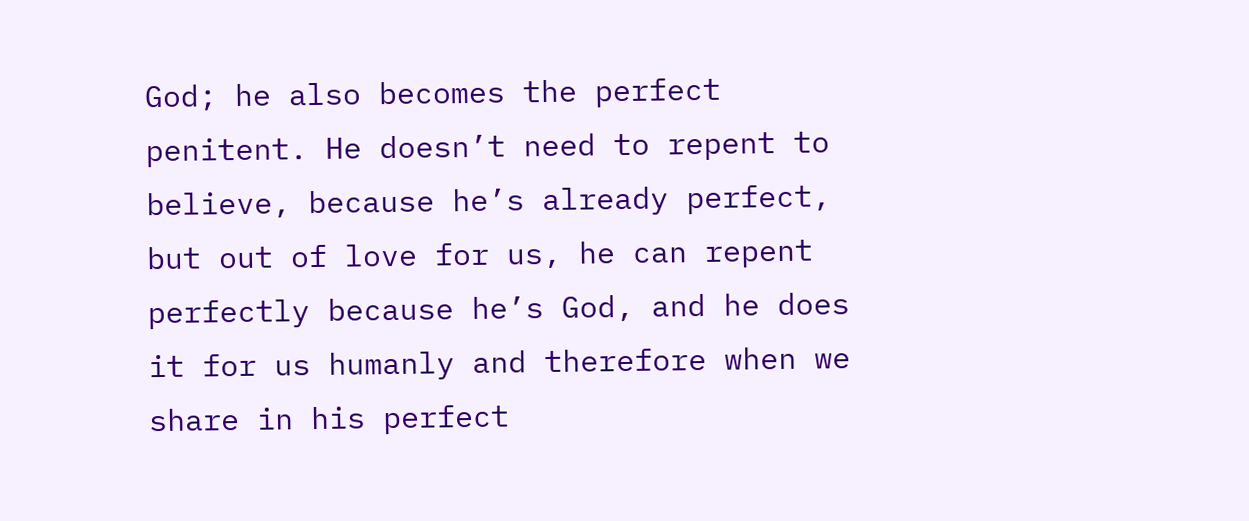God; he also becomes the perfect penitent. He doesn’t need to repent to believe, because he’s already perfect, but out of love for us, he can repent perfectly because he’s God, and he does it for us humanly and therefore when we share in his perfect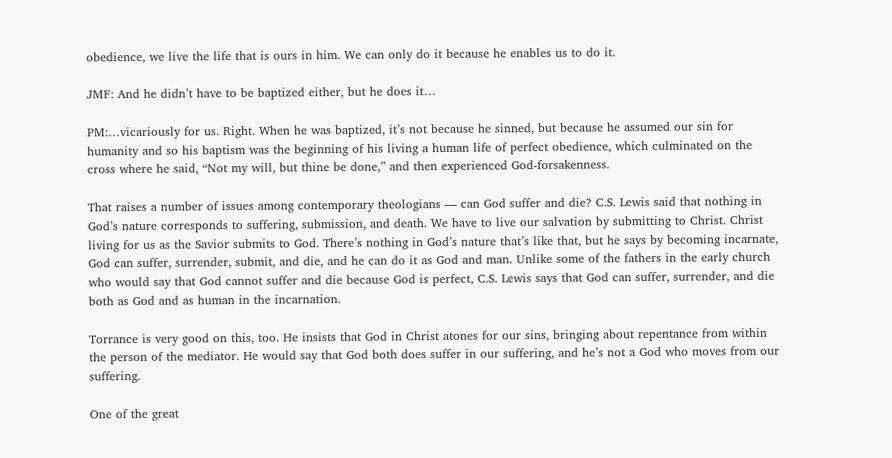obedience, we live the life that is ours in him. We can only do it because he enables us to do it.

JMF: And he didn’t have to be baptized either, but he does it…

PM:…vicariously for us. Right. When he was baptized, it’s not because he sinned, but because he assumed our sin for humanity and so his baptism was the beginning of his living a human life of perfect obedience, which culminated on the cross where he said, “Not my will, but thine be done,” and then experienced God-forsakenness.

That raises a number of issues among contemporary theologians — can God suffer and die? C.S. Lewis said that nothing in God’s nature corresponds to suffering, submission, and death. We have to live our salvation by submitting to Christ. Christ living for us as the Savior submits to God. There’s nothing in God’s nature that’s like that, but he says by becoming incarnate, God can suffer, surrender, submit, and die, and he can do it as God and man. Unlike some of the fathers in the early church who would say that God cannot suffer and die because God is perfect, C.S. Lewis says that God can suffer, surrender, and die both as God and as human in the incarnation.

Torrance is very good on this, too. He insists that God in Christ atones for our sins, bringing about repentance from within the person of the mediator. He would say that God both does suffer in our suffering, and he’s not a God who moves from our suffering.

One of the great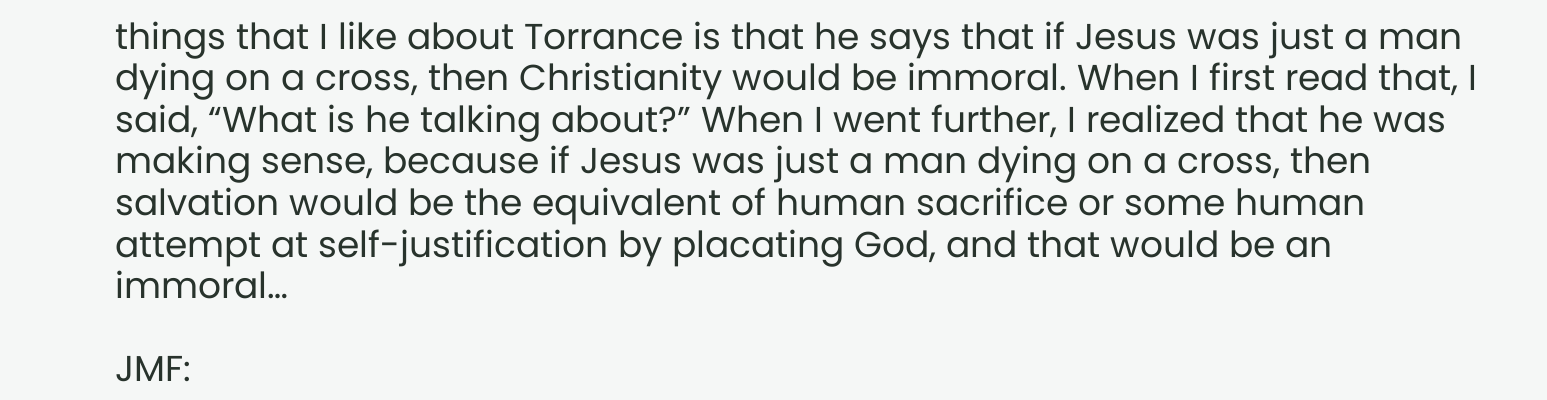things that I like about Torrance is that he says that if Jesus was just a man dying on a cross, then Christianity would be immoral. When I first read that, I said, “What is he talking about?” When I went further, I realized that he was making sense, because if Jesus was just a man dying on a cross, then salvation would be the equivalent of human sacrifice or some human attempt at self-justification by placating God, and that would be an immoral…

JMF: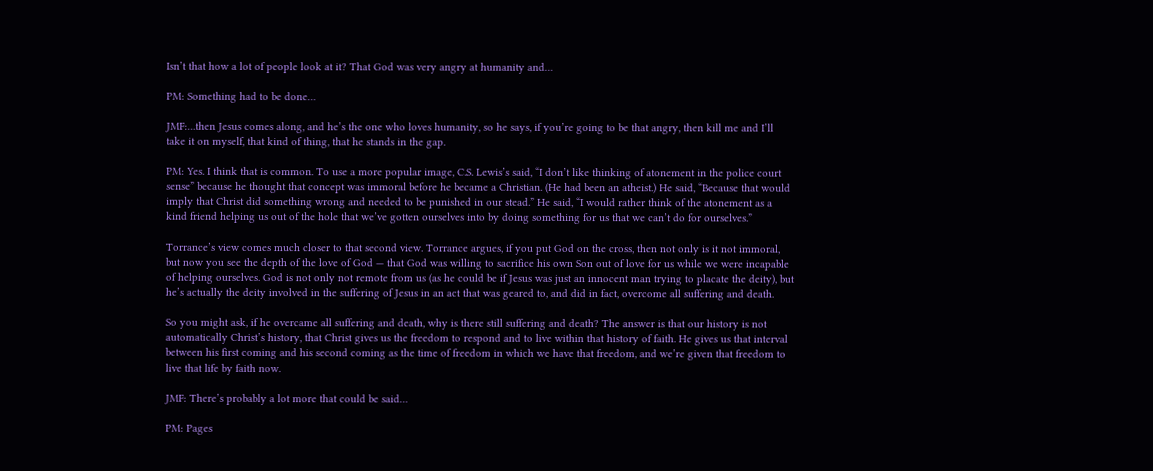Isn’t that how a lot of people look at it? That God was very angry at humanity and…

PM: Something had to be done…

JMF:…then Jesus comes along, and he’s the one who loves humanity, so he says, if you’re going to be that angry, then kill me and I’ll take it on myself, that kind of thing, that he stands in the gap.

PM: Yes. I think that is common. To use a more popular image, C.S. Lewis’s said, “I don’t like thinking of atonement in the police court sense” because he thought that concept was immoral before he became a Christian. (He had been an atheist.) He said, “Because that would imply that Christ did something wrong and needed to be punished in our stead.” He said, “I would rather think of the atonement as a kind friend helping us out of the hole that we’ve gotten ourselves into by doing something for us that we can’t do for ourselves.”

Torrance’s view comes much closer to that second view. Torrance argues, if you put God on the cross, then not only is it not immoral, but now you see the depth of the love of God — that God was willing to sacrifice his own Son out of love for us while we were incapable of helping ourselves. God is not only not remote from us (as he could be if Jesus was just an innocent man trying to placate the deity), but he’s actually the deity involved in the suffering of Jesus in an act that was geared to, and did in fact, overcome all suffering and death.

So you might ask, if he overcame all suffering and death, why is there still suffering and death? The answer is that our history is not automatically Christ’s history, that Christ gives us the freedom to respond and to live within that history of faith. He gives us that interval between his first coming and his second coming as the time of freedom in which we have that freedom, and we’re given that freedom to live that life by faith now.

JMF: There’s probably a lot more that could be said…

PM: Pages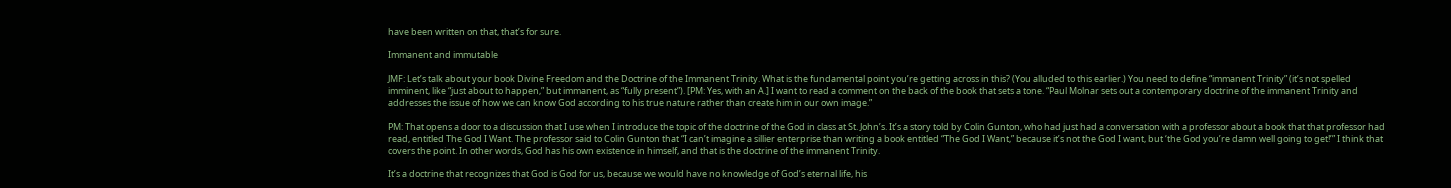have been written on that, that’s for sure.

Immanent and immutable

JMF: Let’s talk about your book Divine Freedom and the Doctrine of the Immanent Trinity. What is the fundamental point you’re getting across in this? (You alluded to this earlier.) You need to define “immanent Trinity” (it’s not spelled imminent, like “just about to happen,” but immanent, as “fully present”). [PM: Yes, with an A.] I want to read a comment on the back of the book that sets a tone. “Paul Molnar sets out a contemporary doctrine of the immanent Trinity and addresses the issue of how we can know God according to his true nature rather than create him in our own image.”

PM: That opens a door to a discussion that I use when I introduce the topic of the doctrine of the God in class at St. John’s. It’s a story told by Colin Gunton, who had just had a conversation with a professor about a book that that professor had read, entitled The God I Want. The professor said to Colin Gunton that “I can’t imagine a sillier enterprise than writing a book entitled “The God I Want,” because it’s not the God I want, but ‘the God you’re damn well going to get!’” I think that covers the point. In other words, God has his own existence in himself, and that is the doctrine of the immanent Trinity.

It’s a doctrine that recognizes that God is God for us, because we would have no knowledge of God’s eternal life, his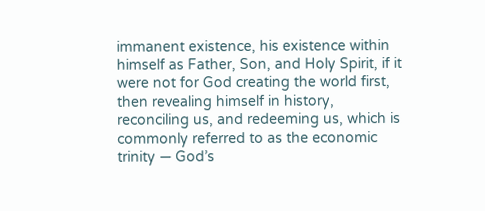immanent existence, his existence within himself as Father, Son, and Holy Spirit, if it were not for God creating the world first, then revealing himself in history, reconciling us, and redeeming us, which is commonly referred to as the economic trinity — God’s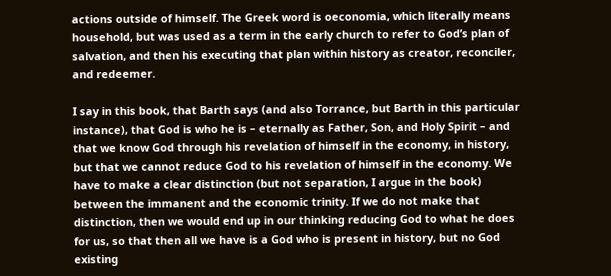actions outside of himself. The Greek word is oeconomia, which literally means household, but was used as a term in the early church to refer to God’s plan of salvation, and then his executing that plan within history as creator, reconciler, and redeemer.

I say in this book, that Barth says (and also Torrance, but Barth in this particular instance), that God is who he is – eternally as Father, Son, and Holy Spirit – and that we know God through his revelation of himself in the economy, in history, but that we cannot reduce God to his revelation of himself in the economy. We have to make a clear distinction (but not separation, I argue in the book) between the immanent and the economic trinity. If we do not make that distinction, then we would end up in our thinking reducing God to what he does for us, so that then all we have is a God who is present in history, but no God existing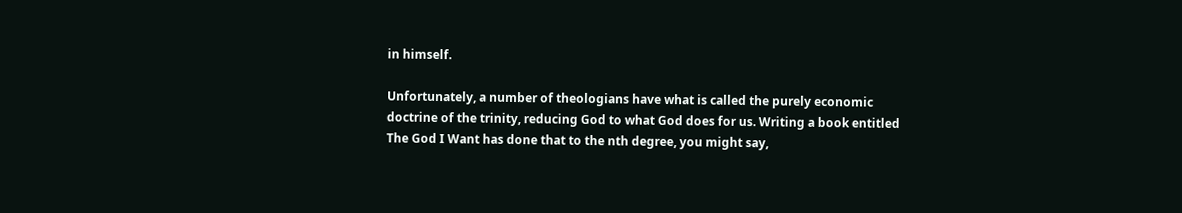in himself.

Unfortunately, a number of theologians have what is called the purely economic doctrine of the trinity, reducing God to what God does for us. Writing a book entitled The God I Want has done that to the nth degree, you might say,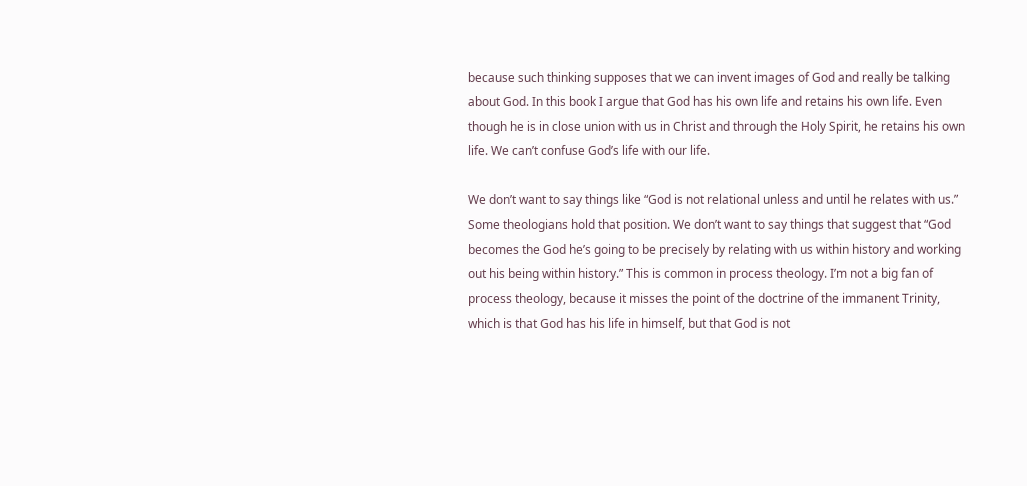because such thinking supposes that we can invent images of God and really be talking about God. In this book I argue that God has his own life and retains his own life. Even though he is in close union with us in Christ and through the Holy Spirit, he retains his own life. We can’t confuse God’s life with our life.

We don’t want to say things like “God is not relational unless and until he relates with us.” Some theologians hold that position. We don’t want to say things that suggest that “God becomes the God he’s going to be precisely by relating with us within history and working out his being within history.” This is common in process theology. I’m not a big fan of process theology, because it misses the point of the doctrine of the immanent Trinity, which is that God has his life in himself, but that God is not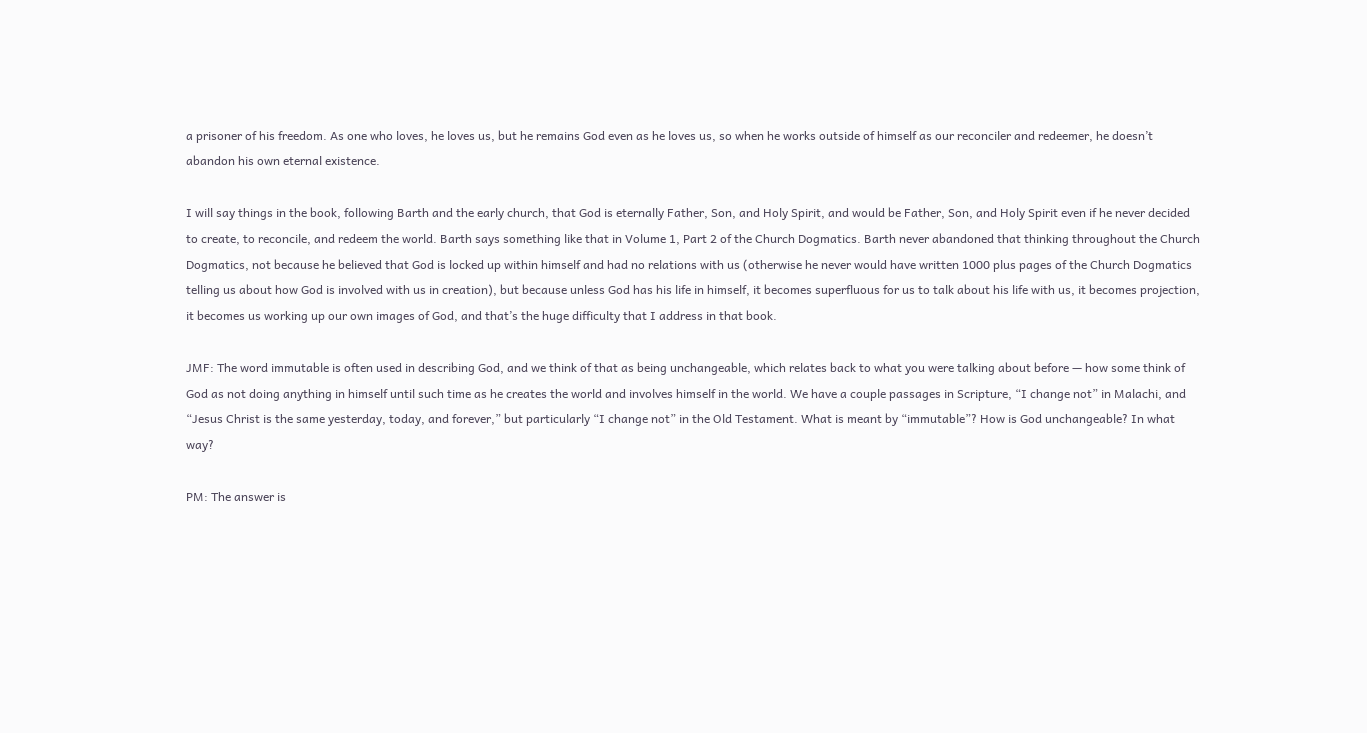a prisoner of his freedom. As one who loves, he loves us, but he remains God even as he loves us, so when he works outside of himself as our reconciler and redeemer, he doesn’t abandon his own eternal existence.

I will say things in the book, following Barth and the early church, that God is eternally Father, Son, and Holy Spirit, and would be Father, Son, and Holy Spirit even if he never decided to create, to reconcile, and redeem the world. Barth says something like that in Volume 1, Part 2 of the Church Dogmatics. Barth never abandoned that thinking throughout the Church Dogmatics, not because he believed that God is locked up within himself and had no relations with us (otherwise he never would have written 1000 plus pages of the Church Dogmatics telling us about how God is involved with us in creation), but because unless God has his life in himself, it becomes superfluous for us to talk about his life with us, it becomes projection, it becomes us working up our own images of God, and that’s the huge difficulty that I address in that book.

JMF: The word immutable is often used in describing God, and we think of that as being unchangeable, which relates back to what you were talking about before — how some think of God as not doing anything in himself until such time as he creates the world and involves himself in the world. We have a couple passages in Scripture, “I change not” in Malachi, and “Jesus Christ is the same yesterday, today, and forever,” but particularly “I change not” in the Old Testament. What is meant by “immutable”? How is God unchangeable? In what way?

PM: The answer is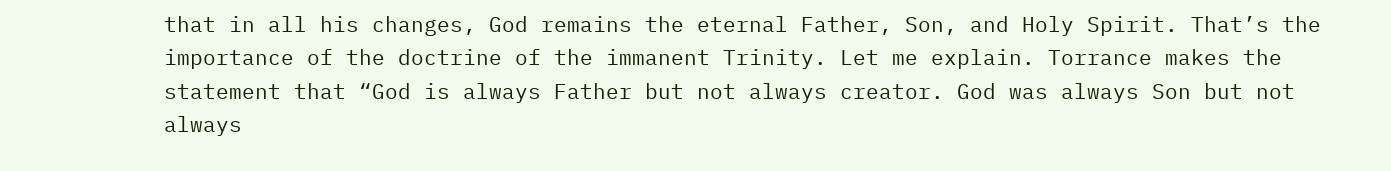that in all his changes, God remains the eternal Father, Son, and Holy Spirit. That’s the importance of the doctrine of the immanent Trinity. Let me explain. Torrance makes the statement that “God is always Father but not always creator. God was always Son but not always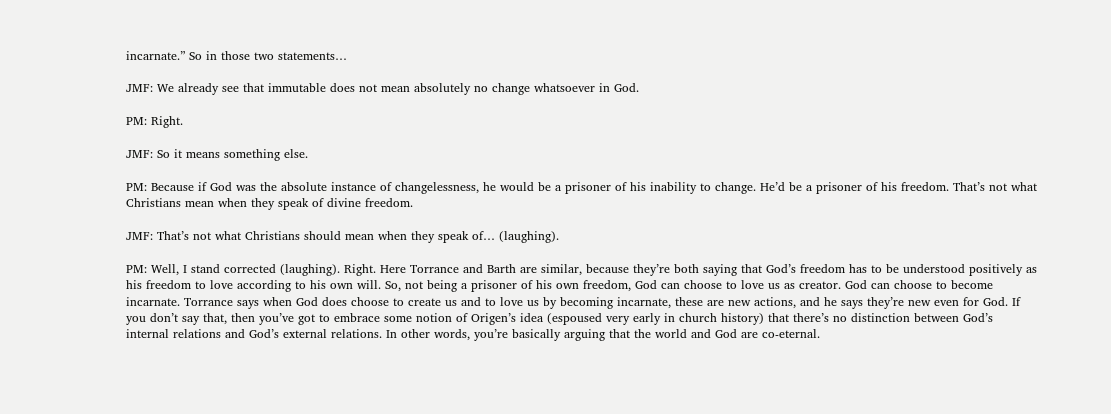incarnate.” So in those two statements…

JMF: We already see that immutable does not mean absolutely no change whatsoever in God.

PM: Right.

JMF: So it means something else.

PM: Because if God was the absolute instance of changelessness, he would be a prisoner of his inability to change. He’d be a prisoner of his freedom. That’s not what Christians mean when they speak of divine freedom.

JMF: That’s not what Christians should mean when they speak of… (laughing).

PM: Well, I stand corrected (laughing). Right. Here Torrance and Barth are similar, because they’re both saying that God’s freedom has to be understood positively as his freedom to love according to his own will. So, not being a prisoner of his own freedom, God can choose to love us as creator. God can choose to become incarnate. Torrance says when God does choose to create us and to love us by becoming incarnate, these are new actions, and he says they’re new even for God. If you don’t say that, then you’ve got to embrace some notion of Origen’s idea (espoused very early in church history) that there’s no distinction between God’s internal relations and God’s external relations. In other words, you’re basically arguing that the world and God are co-eternal.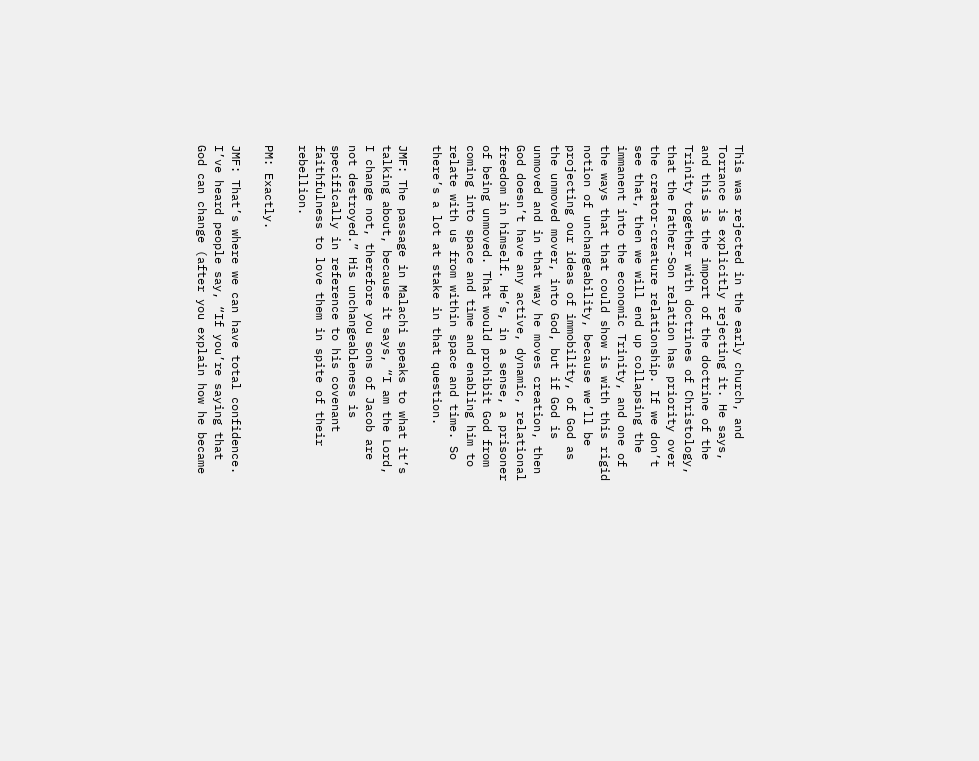This was rejected in the early church, and Torrance is explicitly rejecting it. He says, and this is the import of the doctrine of the Trinity together with doctrines of Christology, that the Father-Son relation has priority over the creator-creature relationship. If we don’t see that, then we will end up collapsing the immanent into the economic Trinity, and one of the ways that that could show is with this rigid notion of unchangeability, because we’ll be projecting our ideas of immobility, of God as the unmoved mover, into God, but if God is unmoved and in that way he moves creation, then God doesn’t have any active, dynamic, relational freedom in himself. He’s, in a sense, a prisoner of being unmoved. That would prohibit God from coming into space and time and enabling him to relate with us from within space and time. So there’s a lot at stake in that question.

JMF: The passage in Malachi speaks to what it’s talking about, because it says, “I am the Lord, I change not, therefore you sons of Jacob are not destroyed.” His unchangeableness is specifically in reference to his covenant faithfulness to love them in spite of their rebellion.

PM: Exactly.

JMF: That’s where we can have total confidence. I’ve heard people say, “If you’re saying that God can change (after you explain how he became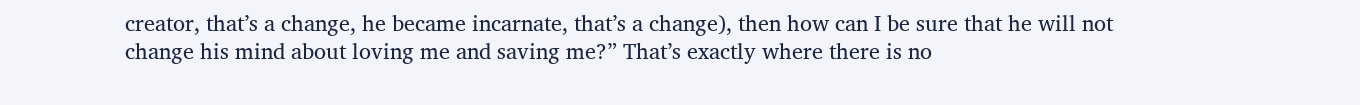creator, that’s a change, he became incarnate, that’s a change), then how can I be sure that he will not change his mind about loving me and saving me?” That’s exactly where there is no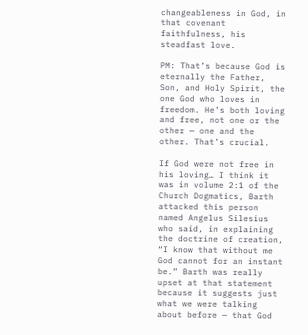changeableness in God, in that covenant faithfulness, his steadfast love.

PM: That’s because God is eternally the Father, Son, and Holy Spirit, the one God who loves in freedom. He’s both loving and free, not one or the other — one and the other. That’s crucial.

If God were not free in his loving… I think it was in volume 2:1 of the Church Dogmatics, Barth attacked this person named Angelus Silesius who said, in explaining the doctrine of creation, “I know that without me God cannot for an instant be.” Barth was really upset at that statement because it suggests just what we were talking about before — that God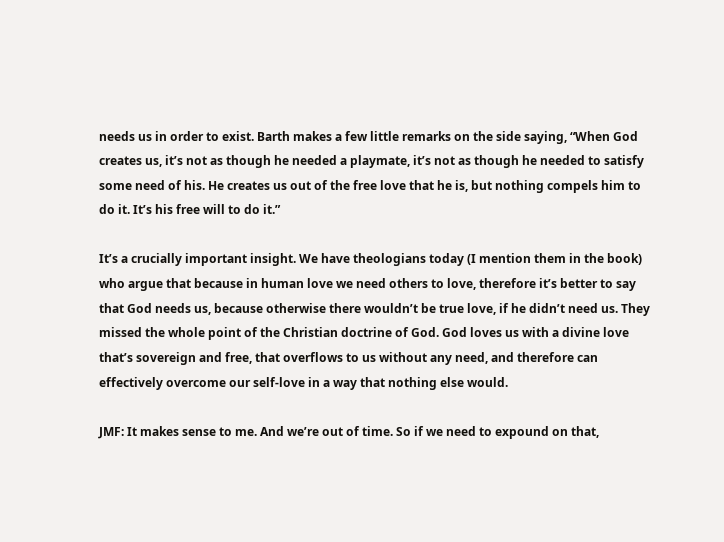needs us in order to exist. Barth makes a few little remarks on the side saying, “When God creates us, it’s not as though he needed a playmate, it’s not as though he needed to satisfy some need of his. He creates us out of the free love that he is, but nothing compels him to do it. It’s his free will to do it.”

It’s a crucially important insight. We have theologians today (I mention them in the book) who argue that because in human love we need others to love, therefore it’s better to say that God needs us, because otherwise there wouldn’t be true love, if he didn’t need us. They missed the whole point of the Christian doctrine of God. God loves us with a divine love that’s sovereign and free, that overflows to us without any need, and therefore can effectively overcome our self-love in a way that nothing else would.

JMF: It makes sense to me. And we’re out of time. So if we need to expound on that,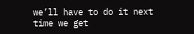we’ll have to do it next time we get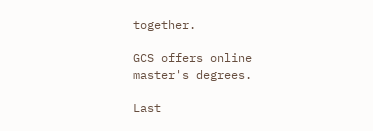together.

GCS offers online master's degrees.

Last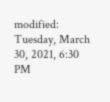modified: Tuesday, March 30, 2021, 6:30 PM